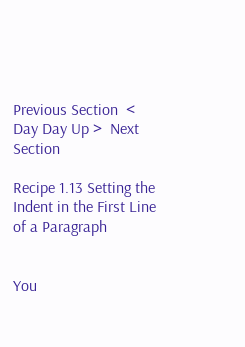Previous Section  < Day Day Up >  Next Section

Recipe 1.13 Setting the Indent in the First Line of a Paragraph


You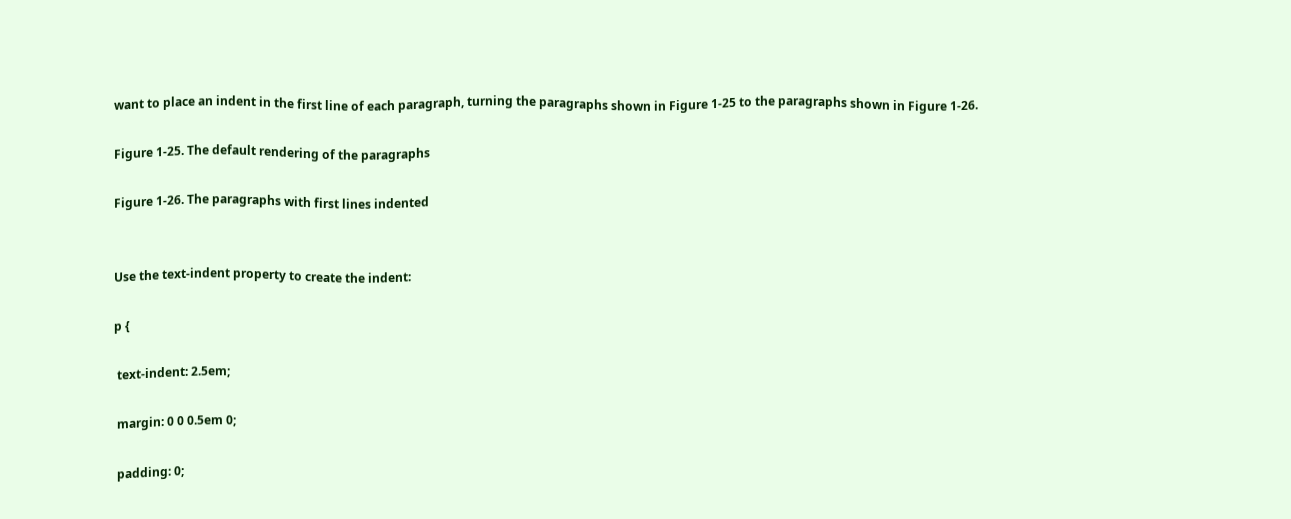want to place an indent in the first line of each paragraph, turning the paragraphs shown in Figure 1-25 to the paragraphs shown in Figure 1-26.

Figure 1-25. The default rendering of the paragraphs

Figure 1-26. The paragraphs with first lines indented


Use the text-indent property to create the indent:

p {

 text-indent: 2.5em;

 margin: 0 0 0.5em 0;

 padding: 0;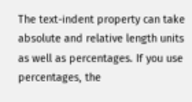The text-indent property can take absolute and relative length units as well as percentages. If you use percentages, the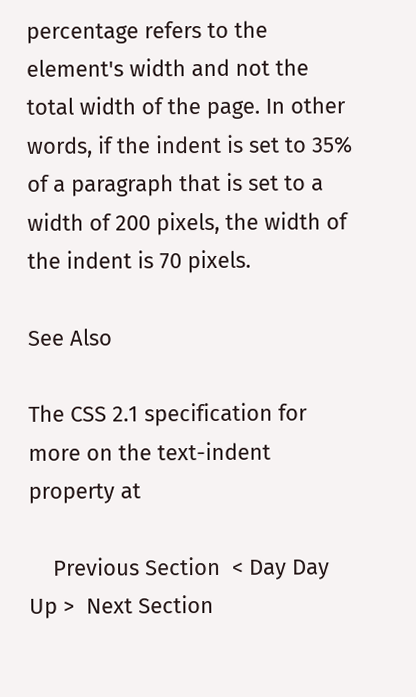percentage refers to the element's width and not the total width of the page. In other words, if the indent is set to 35% of a paragraph that is set to a width of 200 pixels, the width of the indent is 70 pixels.

See Also

The CSS 2.1 specification for more on the text-indent property at

    Previous Section  < Day Day Up >  Next Section